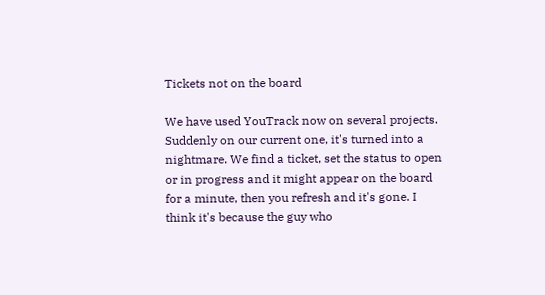Tickets not on the board

We have used YouTrack now on several projects. Suddenly on our current one, it's turned into a nightmare. We find a ticket, set the status to open or in progress and it might appear on the board for a minute, then you refresh and it's gone. I think it's because the guy who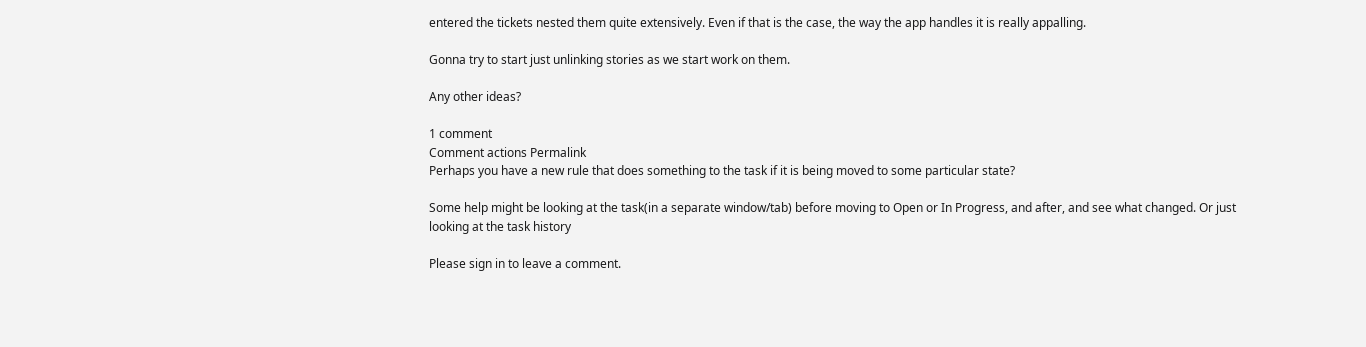entered the tickets nested them quite extensively. Even if that is the case, the way the app handles it is really appalling.

Gonna try to start just unlinking stories as we start work on them.

Any other ideas?

1 comment
Comment actions Permalink
Perhaps you have a new rule that does something to the task if it is being moved to some particular state?

Some help might be looking at the task(in a separate window/tab) before moving to Open or In Progress, and after, and see what changed. Or just  looking at the task history

Please sign in to leave a comment.